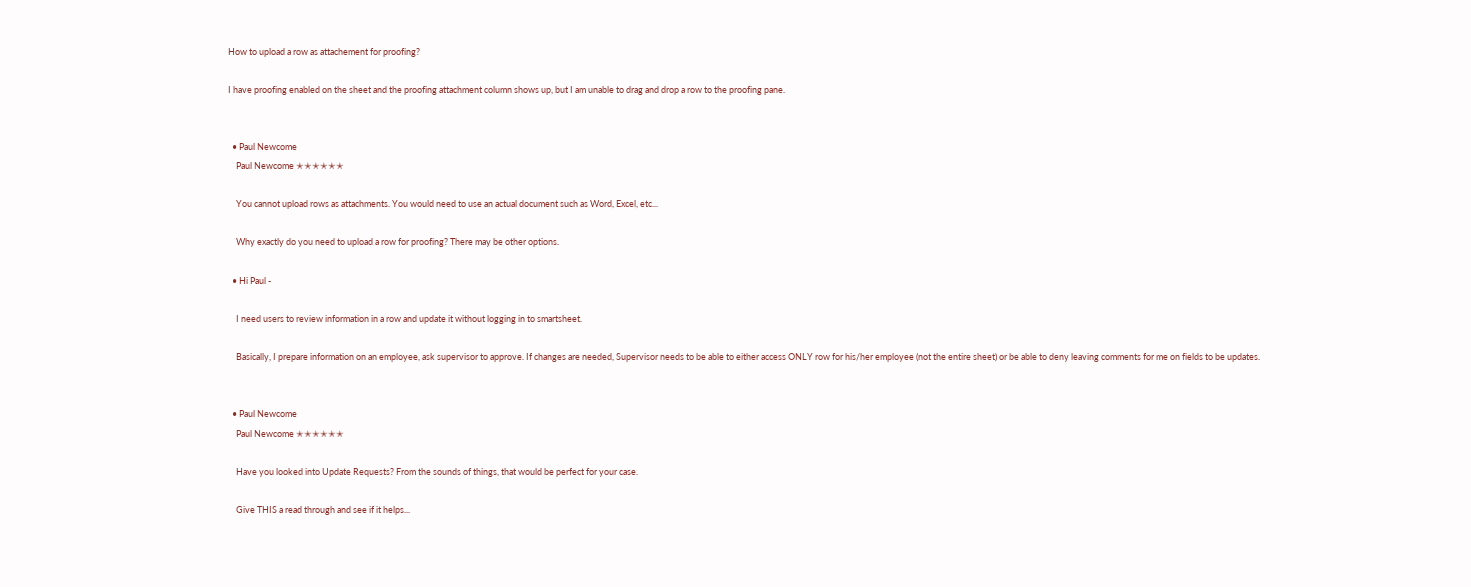How to upload a row as attachement for proofing?

I have proofing enabled on the sheet and the proofing attachment column shows up, but I am unable to drag and drop a row to the proofing pane.


  • Paul Newcome
    Paul Newcome ✭✭✭✭✭✭

    You cannot upload rows as attachments. You would need to use an actual document such as Word, Excel, etc...

    Why exactly do you need to upload a row for proofing? There may be other options.

  • Hi Paul -

    I need users to review information in a row and update it without logging in to smartsheet.

    Basically, I prepare information on an employee, ask supervisor to approve. If changes are needed, Supervisor needs to be able to either access ONLY row for his/her employee (not the entire sheet) or be able to deny leaving comments for me on fields to be updates.


  • Paul Newcome
    Paul Newcome ✭✭✭✭✭✭

    Have you looked into Update Requests? From the sounds of things, that would be perfect for your case.

    Give THIS a read through and see if it helps...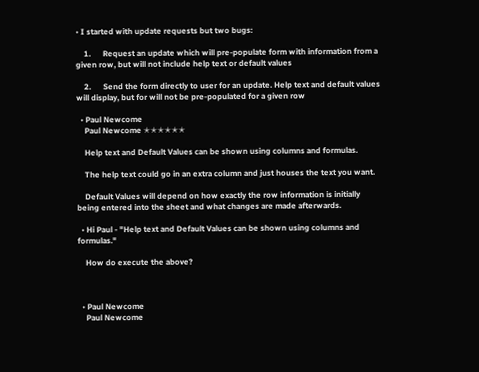• I started with update requests but two bugs:

    1.      Request an update which will pre-populate form with information from a given row, but will not include help text or default values

    2.      Send the form directly to user for an update. Help text and default values will display, but for will not be pre-populated for a given row

  • Paul Newcome
    Paul Newcome ✭✭✭✭✭✭

    Help text and Default Values can be shown using columns and formulas.

    The help text could go in an extra column and just houses the text you want.

    Default Values will depend on how exactly the row information is initially being entered into the sheet and what changes are made afterwards.

  • Hi Paul - "Help text and Default Values can be shown using columns and formulas."

    How do execute the above?



  • Paul Newcome
    Paul Newcome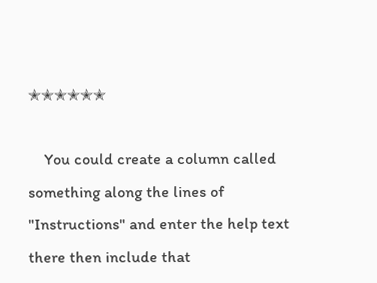✭✭✭✭✭✭

    You could create a column called something along the lines of "Instructions" and enter the help text there then include that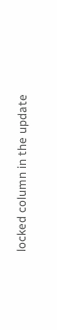locked column in the update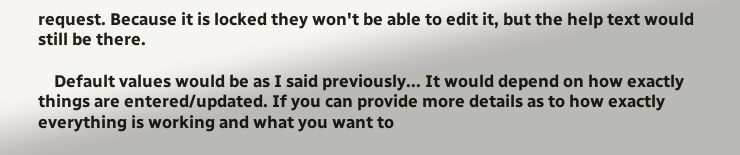request. Because it is locked they won't be able to edit it, but the help text would still be there.

    Default values would be as I said previously... It would depend on how exactly things are entered/updated. If you can provide more details as to how exactly everything is working and what you want to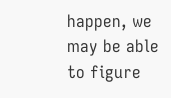happen, we may be able to figure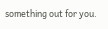something out for you.